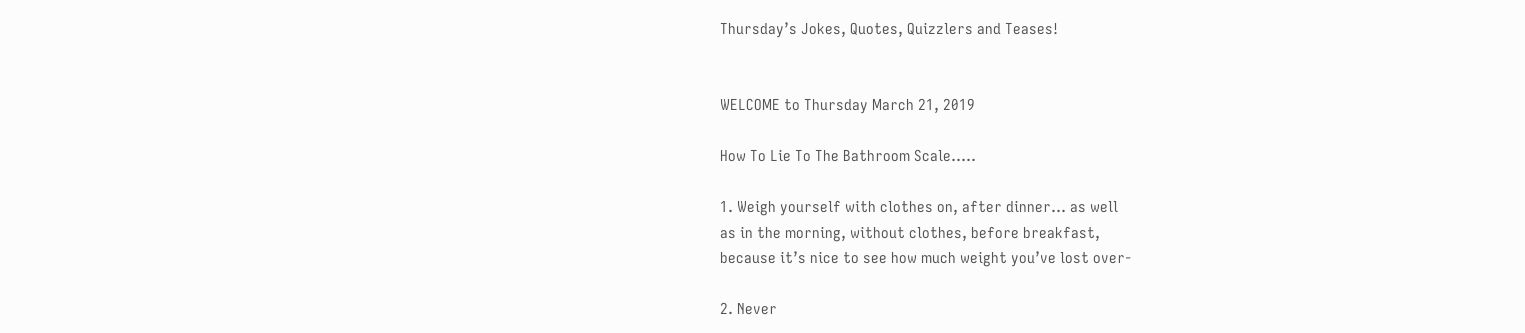Thursday’s Jokes, Quotes, Quizzlers and Teases!


WELCOME to Thursday March 21, 2019

How To Lie To The Bathroom Scale…..

1. Weigh yourself with clothes on, after dinner… as well
as in the morning, without clothes, before breakfast,
because it’s nice to see how much weight you’ve lost over-

2. Never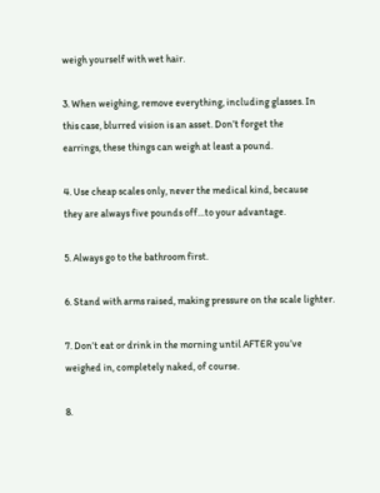weigh yourself with wet hair.

3. When weighing, remove everything, including glasses. In
this case, blurred vision is an asset. Don’t forget the
earrings, these things can weigh at least a pound.

4. Use cheap scales only, never the medical kind, because
they are always five pounds off…to your advantage.

5. Always go to the bathroom first.

6. Stand with arms raised, making pressure on the scale lighter.

7. Don’t eat or drink in the morning until AFTER you’ve
weighed in, completely naked, of course.

8.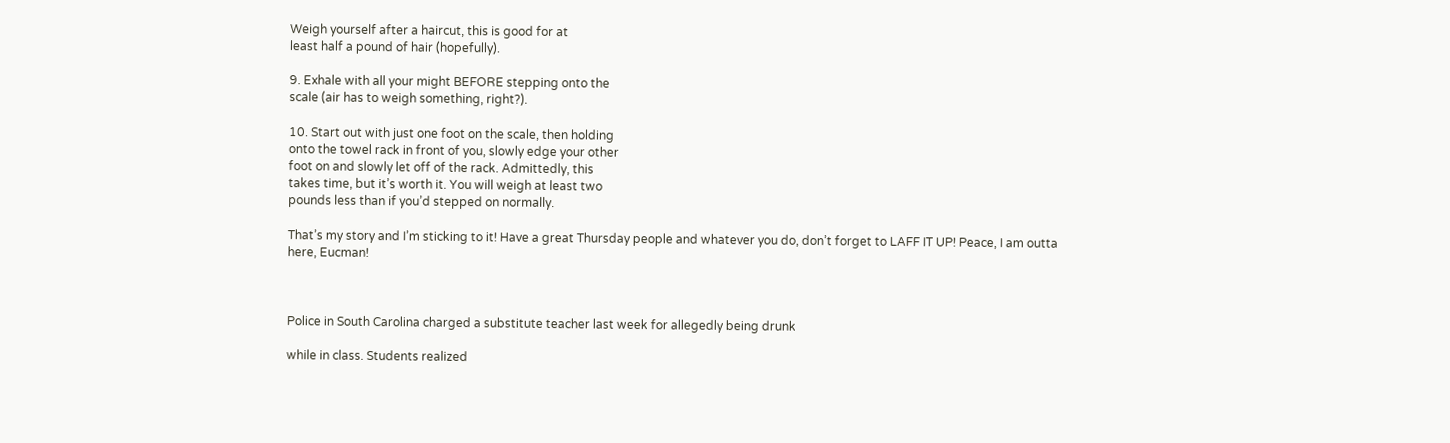Weigh yourself after a haircut, this is good for at
least half a pound of hair (hopefully).

9. Exhale with all your might BEFORE stepping onto the
scale (air has to weigh something, right?).

10. Start out with just one foot on the scale, then holding
onto the towel rack in front of you, slowly edge your other
foot on and slowly let off of the rack. Admittedly, this
takes time, but it’s worth it. You will weigh at least two
pounds less than if you’d stepped on normally.

That’s my story and I’m sticking to it! Have a great Thursday people and whatever you do, don’t forget to LAFF IT UP! Peace, I am outta here, Eucman!



Police in South Carolina charged a substitute teacher last week for allegedly being drunk

while in class. Students realized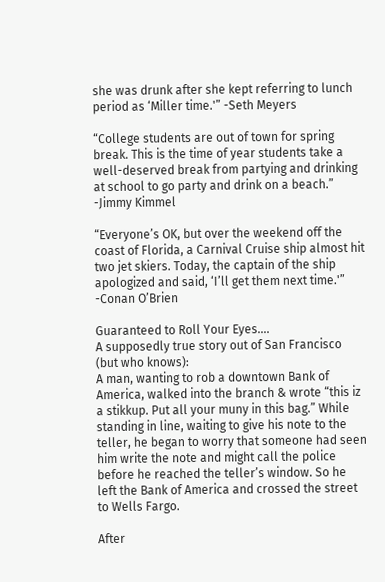she was drunk after she kept referring to lunch period as ‘Miller time.'” -Seth Meyers

“College students are out of town for spring break. This is the time of year students take a
well-deserved break from partying and drinking at school to go party and drink on a beach.” -Jimmy Kimmel

“Everyone’s OK, but over the weekend off the coast of Florida, a Carnival Cruise ship almost hit two jet skiers. Today, the captain of the ship apologized and said, ‘I’ll get them next time.'” -Conan O’Brien

Guaranteed to Roll Your Eyes….
A supposedly true story out of San Francisco (but who knows):
A man, wanting to rob a downtown Bank of America, walked into the branch & wrote “this iz a stikkup. Put all your muny in this bag.” While standing in line, waiting to give his note to the teller, he began to worry that someone had seen him write the note and might call the police before he reached the teller’s window. So he left the Bank of America and crossed the street to Wells Fargo.

After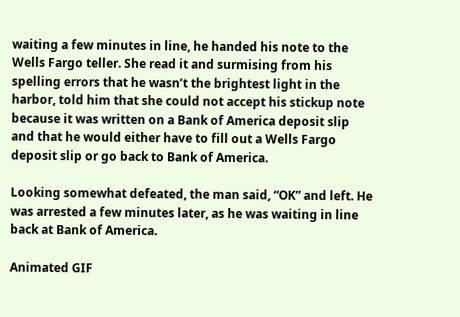waiting a few minutes in line, he handed his note to the Wells Fargo teller. She read it and surmising from his spelling errors that he wasn’t the brightest light in the harbor, told him that she could not accept his stickup note because it was written on a Bank of America deposit slip and that he would either have to fill out a Wells Fargo deposit slip or go back to Bank of America.

Looking somewhat defeated, the man said, “OK” and left. He was arrested a few minutes later, as he was waiting in line back at Bank of America.

Animated GIF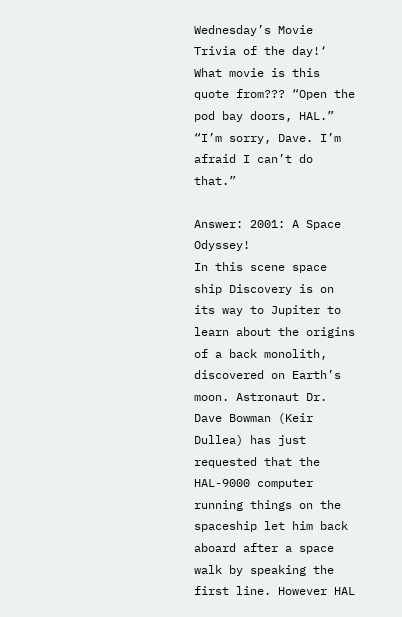Wednesday’s Movie Trivia of the day!‘ What movie is this quote from??? “Open the pod bay doors, HAL.” “I’m sorry, Dave. I’m afraid I can’t do that.”

Answer: 2001: A Space Odyssey!
In this scene space ship Discovery is on its way to Jupiter to learn about the origins of a back monolith, discovered on Earth’s moon. Astronaut Dr. Dave Bowman (Keir Dullea) has just requested that the HAL-9000 computer running things on the spaceship let him back aboard after a space walk by speaking the first line. However HAL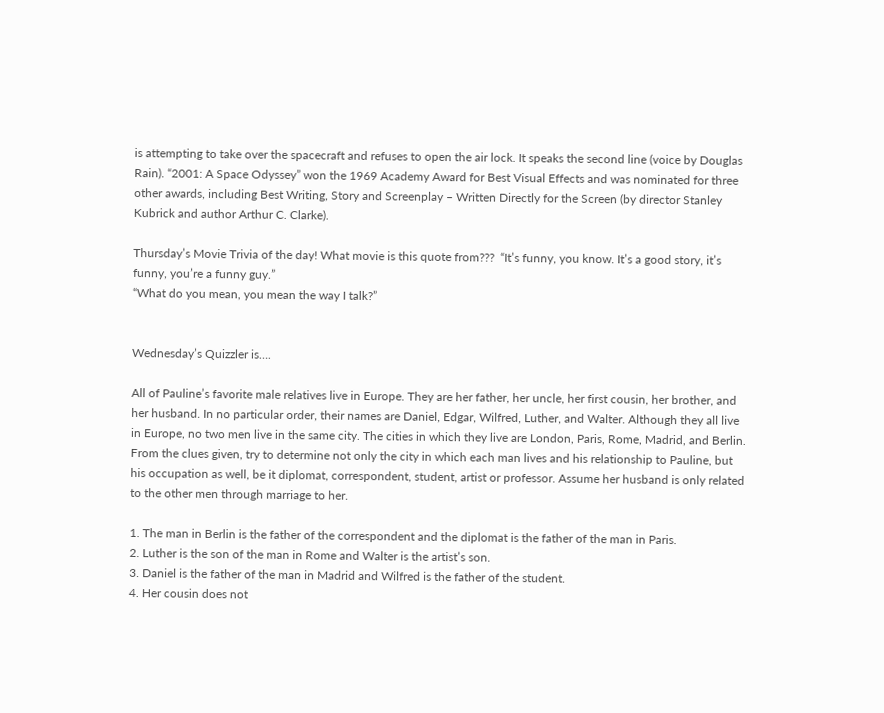is attempting to take over the spacecraft and refuses to open the air lock. It speaks the second line (voice by Douglas Rain). “2001: A Space Odyssey” won the 1969 Academy Award for Best Visual Effects and was nominated for three other awards, including Best Writing, Story and Screenplay – Written Directly for the Screen (by director Stanley Kubrick and author Arthur C. Clarke).

Thursday’s Movie Trivia of the day! What movie is this quote from???  “It’s funny, you know. It’s a good story, it’s funny, you’re a funny guy.”
“What do you mean, you mean the way I talk?”


Wednesday’s Quizzler is….

All of Pauline’s favorite male relatives live in Europe. They are her father, her uncle, her first cousin, her brother, and her husband. In no particular order, their names are Daniel, Edgar, Wilfred, Luther, and Walter. Although they all live in Europe, no two men live in the same city. The cities in which they live are London, Paris, Rome, Madrid, and Berlin. From the clues given, try to determine not only the city in which each man lives and his relationship to Pauline, but his occupation as well, be it diplomat, correspondent, student, artist or professor. Assume her husband is only related to the other men through marriage to her.

1. The man in Berlin is the father of the correspondent and the diplomat is the father of the man in Paris.
2. Luther is the son of the man in Rome and Walter is the artist’s son.
3. Daniel is the father of the man in Madrid and Wilfred is the father of the student.
4. Her cousin does not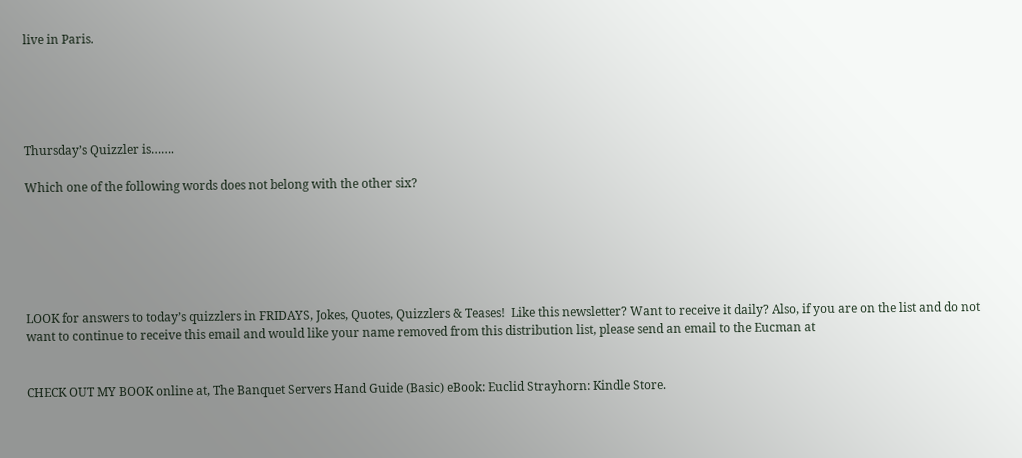live in Paris.





Thursday’s Quizzler is…….

Which one of the following words does not belong with the other six?






LOOK for answers to today’s quizzlers in FRIDAYS, Jokes, Quotes, Quizzlers & Teases!  Like this newsletter? Want to receive it daily? Also, if you are on the list and do not want to continue to receive this email and would like your name removed from this distribution list, please send an email to the Eucman at


CHECK OUT MY BOOK online at, The Banquet Servers Hand Guide (Basic) eBook: Euclid Strayhorn: Kindle Store.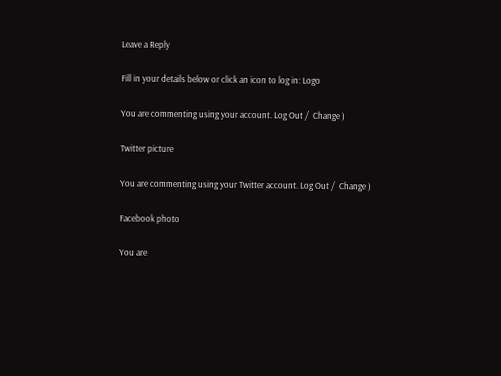Leave a Reply

Fill in your details below or click an icon to log in: Logo

You are commenting using your account. Log Out /  Change )

Twitter picture

You are commenting using your Twitter account. Log Out /  Change )

Facebook photo

You are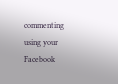commenting using your Facebook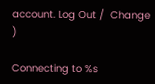account. Log Out /  Change )

Connecting to %s